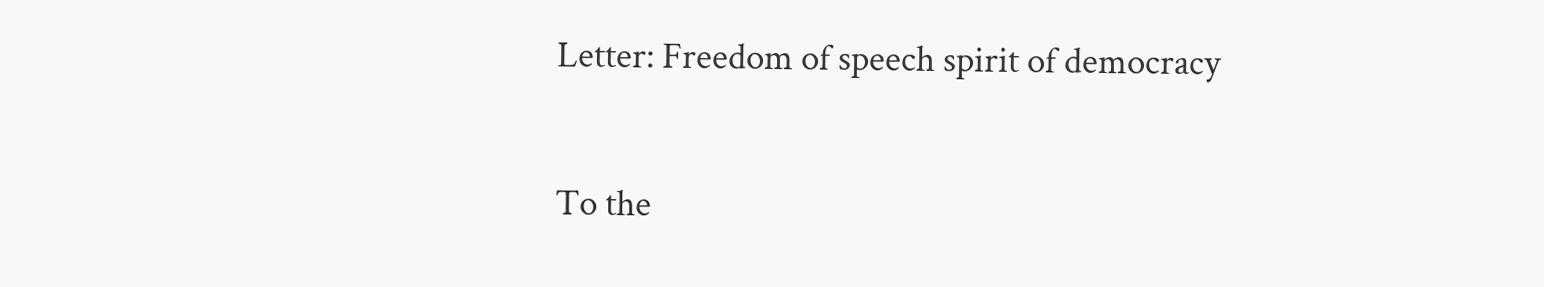Letter: Freedom of speech spirit of democracy

To the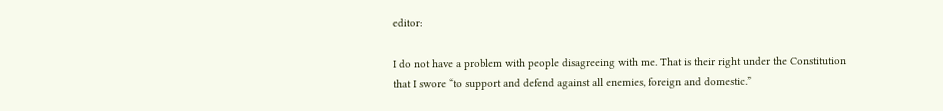editor:

I do not have a problem with people disagreeing with me. That is their right under the Constitution that I swore “to support and defend against all enemies, foreign and domestic.”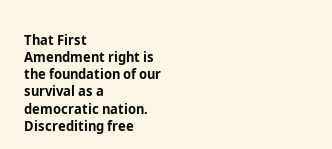That First Amendment right is the foundation of our survival as a democratic nation. Discrediting free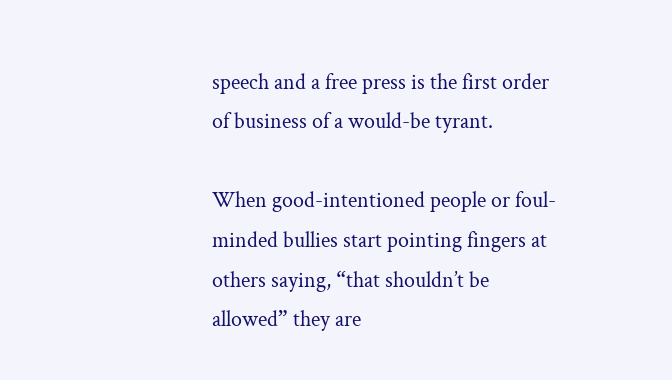speech and a free press is the first order of business of a would-be tyrant.

When good-intentioned people or foul-minded bullies start pointing fingers at others saying, “that shouldn’t be allowed” they are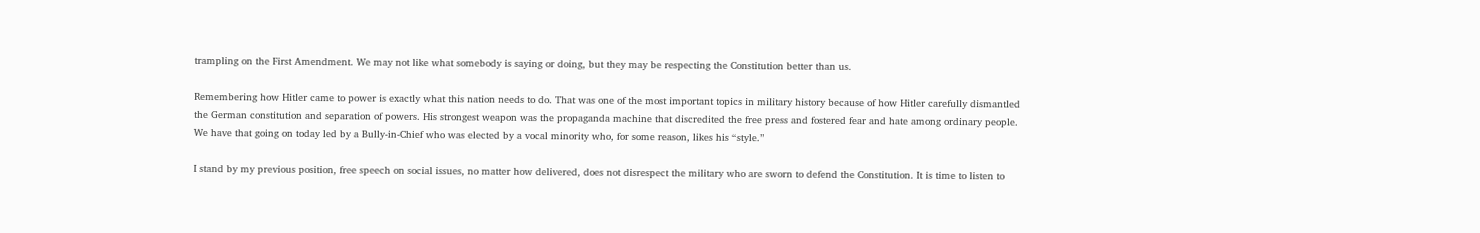trampling on the First Amendment. We may not like what somebody is saying or doing, but they may be respecting the Constitution better than us.

Remembering how Hitler came to power is exactly what this nation needs to do. That was one of the most important topics in military history because of how Hitler carefully dismantled the German constitution and separation of powers. His strongest weapon was the propaganda machine that discredited the free press and fostered fear and hate among ordinary people. We have that going on today led by a Bully-in-Chief who was elected by a vocal minority who, for some reason, likes his “style.”

I stand by my previous position, free speech on social issues, no matter how delivered, does not disrespect the military who are sworn to defend the Constitution. It is time to listen to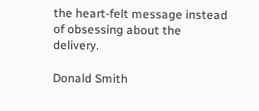the heart-felt message instead of obsessing about the delivery.

Donald Smith